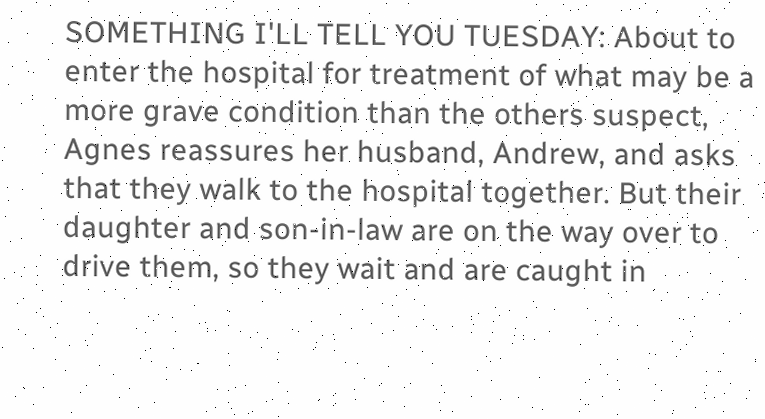SOMETHING I'LL TELL YOU TUESDAY: About to enter the hospital for treatment of what may be a more grave condition than the others suspect, Agnes reassures her husband, Andrew, and asks that they walk to the hospital together. But their daughter and son-in-law are on the way over to drive them, so they wait and are caught in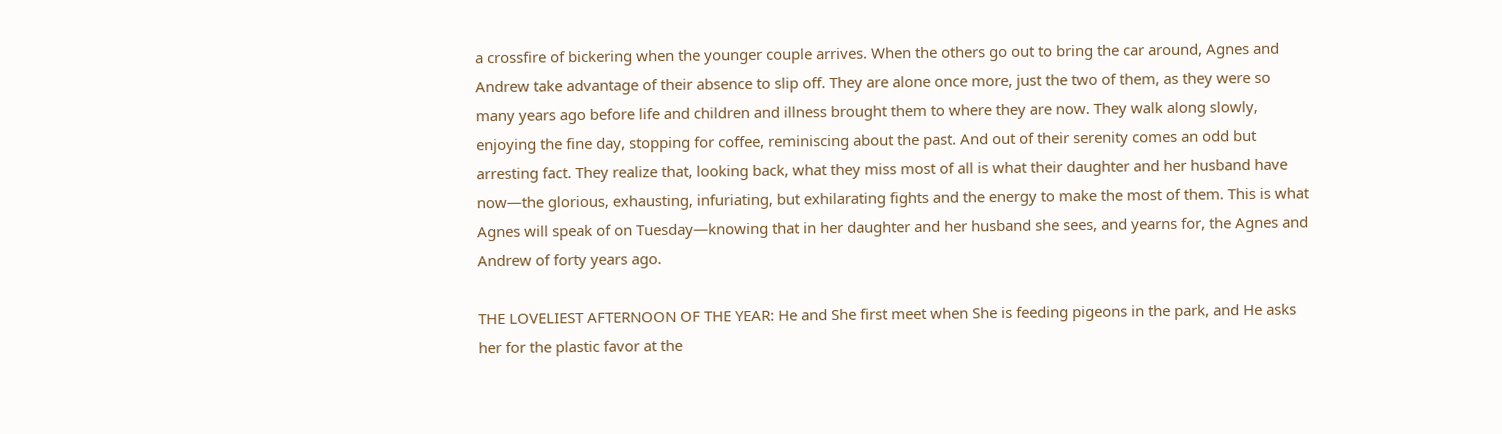a crossfire of bickering when the younger couple arrives. When the others go out to bring the car around, Agnes and Andrew take advantage of their absence to slip off. They are alone once more, just the two of them, as they were so many years ago before life and children and illness brought them to where they are now. They walk along slowly, enjoying the fine day, stopping for coffee, reminiscing about the past. And out of their serenity comes an odd but arresting fact. They realize that, looking back, what they miss most of all is what their daughter and her husband have now—the glorious, exhausting, infuriating, but exhilarating fights and the energy to make the most of them. This is what Agnes will speak of on Tuesday—knowing that in her daughter and her husband she sees, and yearns for, the Agnes and Andrew of forty years ago.

THE LOVELIEST AFTERNOON OF THE YEAR: He and She first meet when She is feeding pigeons in the park, and He asks her for the plastic favor at the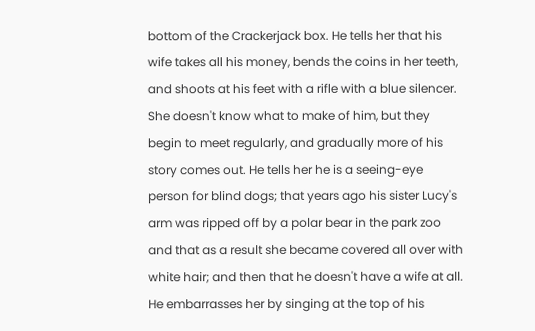bottom of the Crackerjack box. He tells her that his wife takes all his money, bends the coins in her teeth, and shoots at his feet with a rifle with a blue silencer. She doesn't know what to make of him, but they begin to meet regularly, and gradually more of his story comes out. He tells her he is a seeing-eye person for blind dogs; that years ago his sister Lucy's arm was ripped off by a polar bear in the park zoo and that as a result she became covered all over with white hair; and then that he doesn't have a wife at all. He embarrasses her by singing at the top of his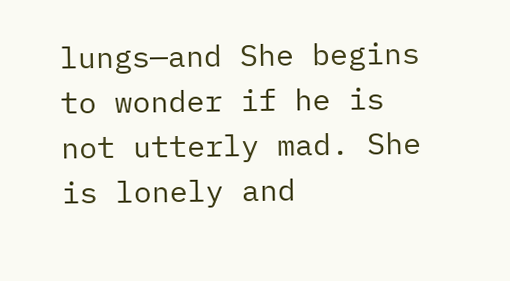lungs—and She begins to wonder if he is not utterly mad. She is lonely and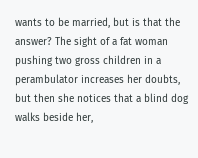wants to be married, but is that the answer? The sight of a fat woman pushing two gross children in a perambulator increases her doubts, but then she notices that a blind dog walks beside her,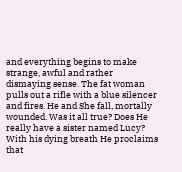and everything begins to make strange, awful and rather dismaying sense. The fat woman pulls out a rifle with a blue silencer and fires. He and She fall, mortally wounded. Was it all true? Does He really have a sister named Lucy? With his dying breath He proclaims that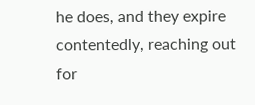he does, and they expire contentedly, reaching out for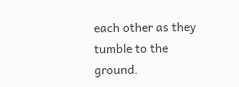each other as they tumble to the ground.